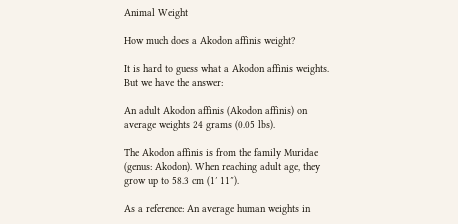Animal Weight

How much does a Akodon affinis weight?

It is hard to guess what a Akodon affinis weights. But we have the answer:

An adult Akodon affinis (Akodon affinis) on average weights 24 grams (0.05 lbs).

The Akodon affinis is from the family Muridae (genus: Akodon). When reaching adult age, they grow up to 58.3 cm (1′ 11″).

As a reference: An average human weights in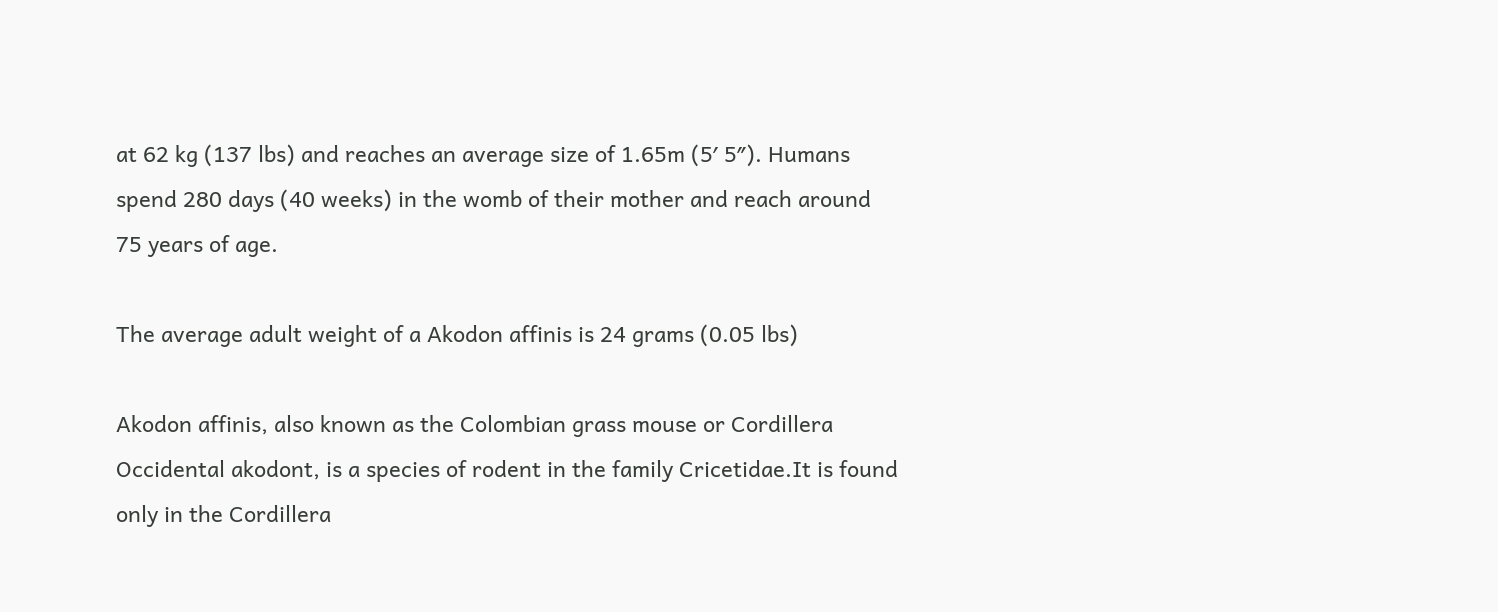at 62 kg (137 lbs) and reaches an average size of 1.65m (5′ 5″). Humans spend 280 days (40 weeks) in the womb of their mother and reach around 75 years of age.

The average adult weight of a Akodon affinis is 24 grams (0.05 lbs)

Akodon affinis, also known as the Colombian grass mouse or Cordillera Occidental akodont, is a species of rodent in the family Cricetidae.It is found only in the Cordillera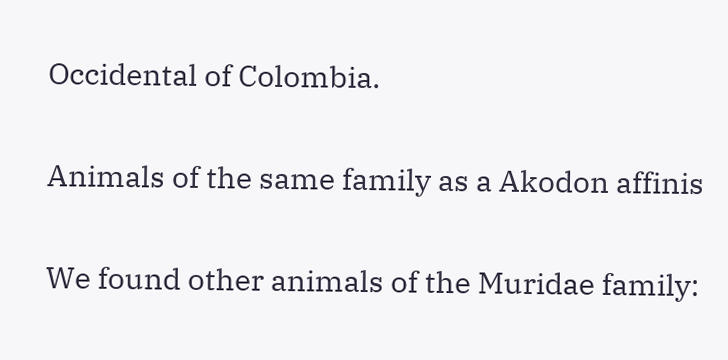Occidental of Colombia.

Animals of the same family as a Akodon affinis

We found other animals of the Muridae family: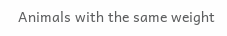Animals with the same weight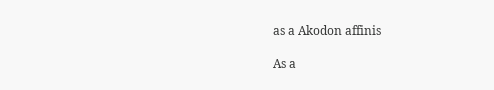as a Akodon affinis

As a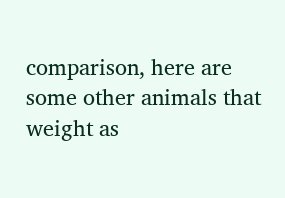comparison, here are some other animals that weight as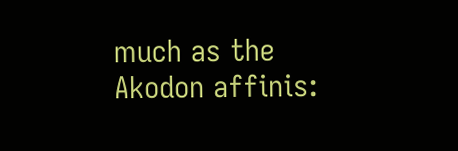much as the Akodon affinis: